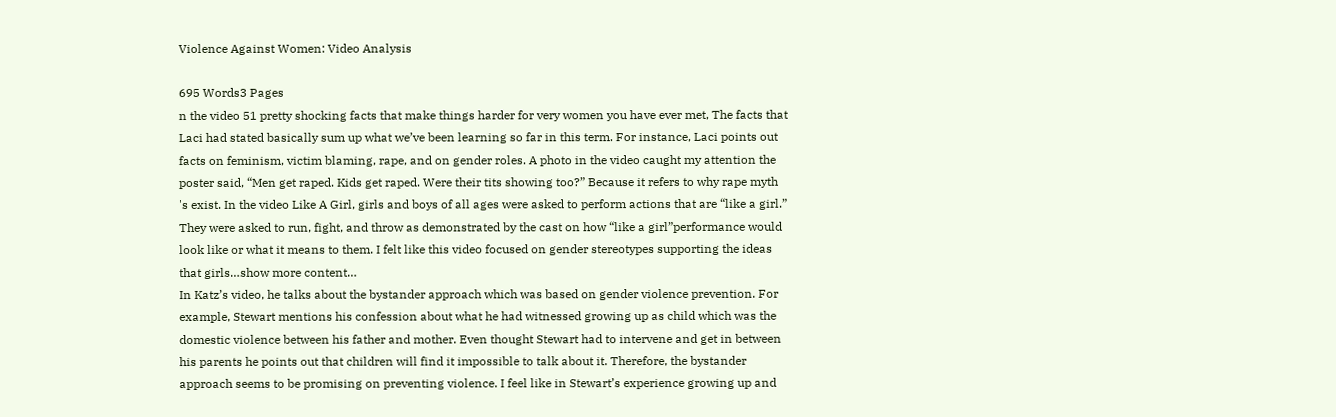Violence Against Women: Video Analysis

695 Words3 Pages
n the video 51 pretty shocking facts that make things harder for very women you have ever met, The facts that Laci had stated basically sum up what we’ve been learning so far in this term. For instance, Laci points out facts on feminism, victim blaming, rape, and on gender roles. A photo in the video caught my attention the poster said, “Men get raped. Kids get raped. Were their tits showing too?” Because it refers to why rape myth 's exist. In the video Like A Girl, girls and boys of all ages were asked to perform actions that are “like a girl.” They were asked to run, fight, and throw as demonstrated by the cast on how “like a girl”performance would look like or what it means to them. I felt like this video focused on gender stereotypes supporting the ideas that girls…show more content…
In Katz’s video, he talks about the bystander approach which was based on gender violence prevention. For example, Stewart mentions his confession about what he had witnessed growing up as child which was the domestic violence between his father and mother. Even thought Stewart had to intervene and get in between his parents he points out that children will find it impossible to talk about it. Therefore, the bystander approach seems to be promising on preventing violence. I feel like in Stewart’s experience growing up and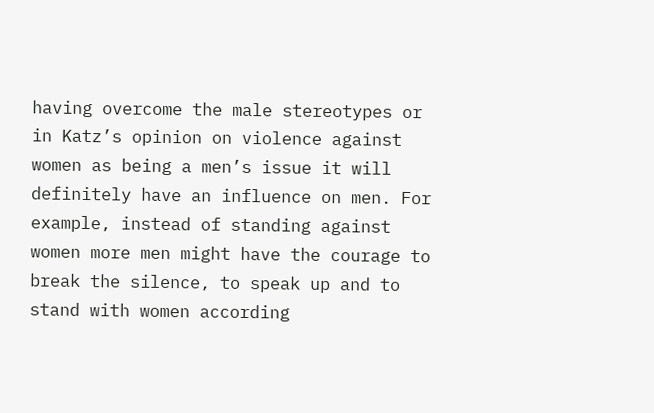having overcome the male stereotypes or in Katz’s opinion on violence against women as being a men’s issue it will definitely have an influence on men. For example, instead of standing against women more men might have the courage to break the silence, to speak up and to stand with women according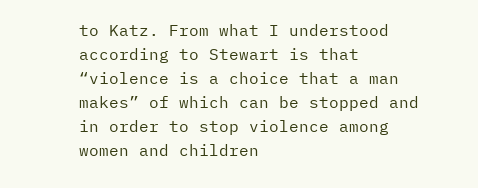to Katz. From what I understood according to Stewart is that “violence is a choice that a man makes” of which can be stopped and in order to stop violence among women and children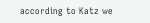according to Katz we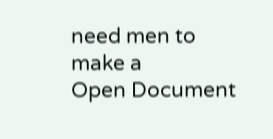need men to make a
Open Document